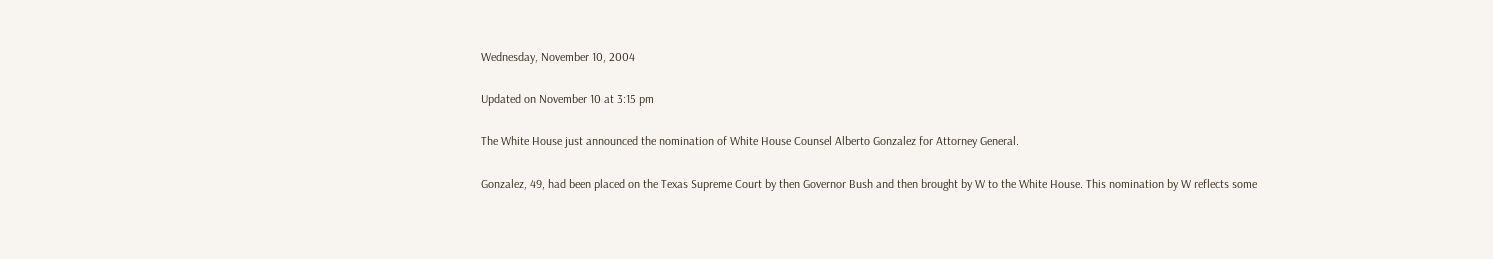Wednesday, November 10, 2004

Updated on November 10 at 3:15 pm

The White House just announced the nomination of White House Counsel Alberto Gonzalez for Attorney General.

Gonzalez, 49, had been placed on the Texas Supreme Court by then Governor Bush and then brought by W to the White House. This nomination by W reflects some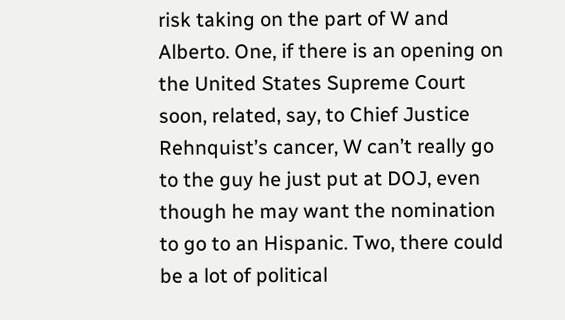risk taking on the part of W and Alberto. One, if there is an opening on the United States Supreme Court soon, related, say, to Chief Justice Rehnquist’s cancer, W can’t really go to the guy he just put at DOJ, even though he may want the nomination to go to an Hispanic. Two, there could be a lot of political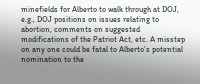minefields for Alberto to walk through at DOJ, e.g., DOJ positions on issues relating to abortion, comments on suggested modifications of the Patriot Act, etc. A misstep on any one could be fatal to Alberto’s potential nomination to the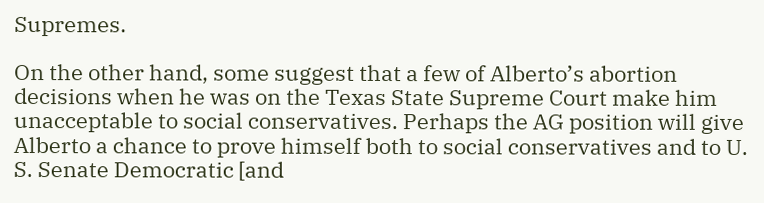Supremes.

On the other hand, some suggest that a few of Alberto’s abortion decisions when he was on the Texas State Supreme Court make him unacceptable to social conservatives. Perhaps the AG position will give Alberto a chance to prove himself both to social conservatives and to U. S. Senate Democratic [and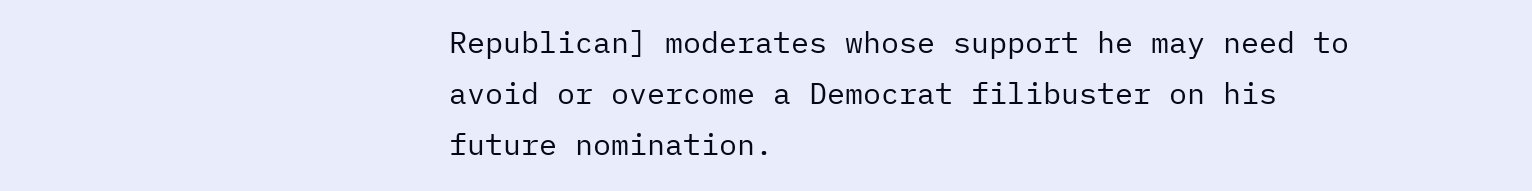Republican] moderates whose support he may need to avoid or overcome a Democrat filibuster on his future nomination.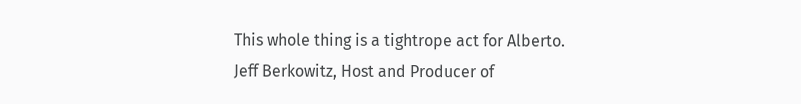This whole thing is a tightrope act for Alberto.
Jeff Berkowitz, Host and Producer of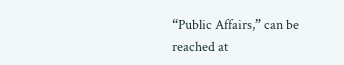“Public Affairs,” can be reached at